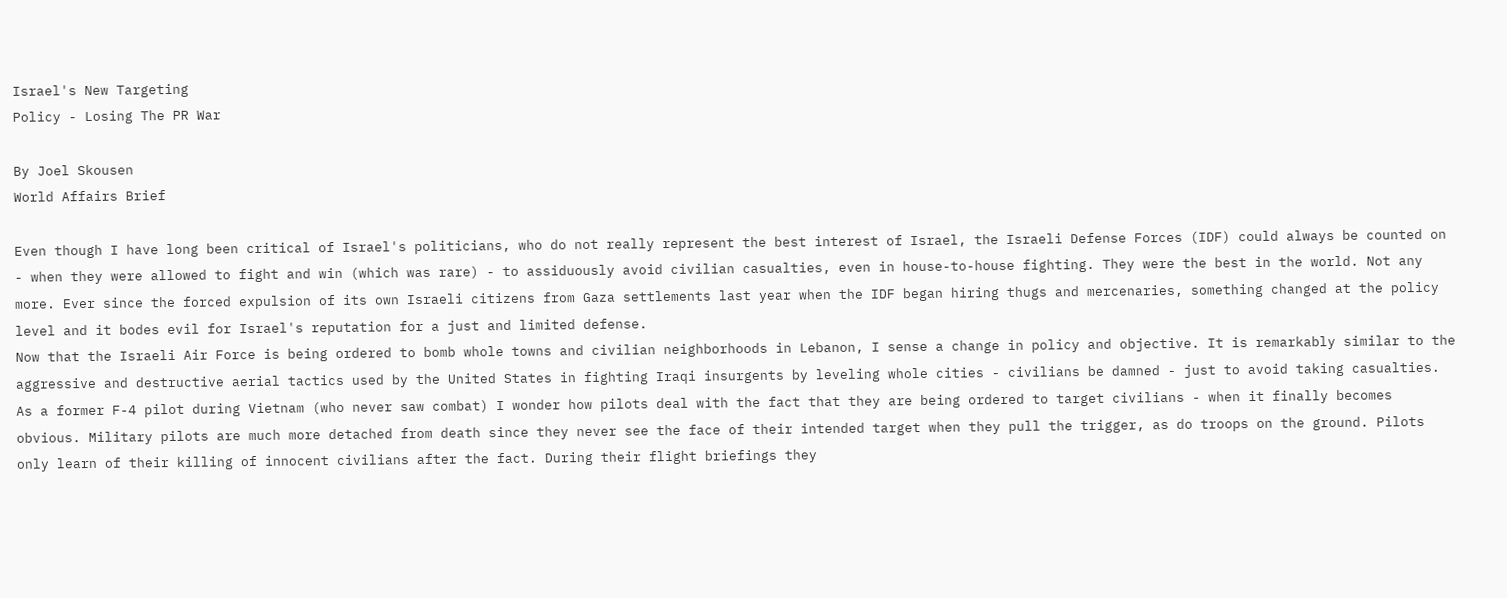Israel's New Targeting
Policy - Losing The PR War

By Joel Skousen
World Affairs Brief

Even though I have long been critical of Israel's politicians, who do not really represent the best interest of Israel, the Israeli Defense Forces (IDF) could always be counted on - when they were allowed to fight and win (which was rare) - to assiduously avoid civilian casualties, even in house-to-house fighting. They were the best in the world. Not any more. Ever since the forced expulsion of its own Israeli citizens from Gaza settlements last year when the IDF began hiring thugs and mercenaries, something changed at the policy level and it bodes evil for Israel's reputation for a just and limited defense.
Now that the Israeli Air Force is being ordered to bomb whole towns and civilian neighborhoods in Lebanon, I sense a change in policy and objective. It is remarkably similar to the aggressive and destructive aerial tactics used by the United States in fighting Iraqi insurgents by leveling whole cities - civilians be damned - just to avoid taking casualties.
As a former F-4 pilot during Vietnam (who never saw combat) I wonder how pilots deal with the fact that they are being ordered to target civilians - when it finally becomes obvious. Military pilots are much more detached from death since they never see the face of their intended target when they pull the trigger, as do troops on the ground. Pilots only learn of their killing of innocent civilians after the fact. During their flight briefings they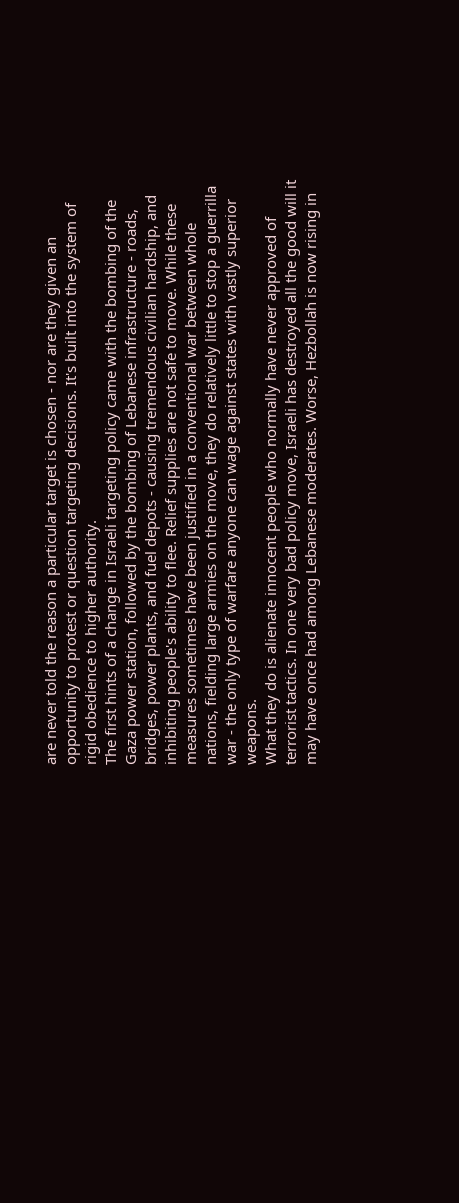are never told the reason a particular target is chosen - nor are they given an opportunity to protest or question targeting decisions. It's built into the system of rigid obedience to higher authority.
The first hints of a change in Israeli targeting policy came with the bombing of the Gaza power station, followed by the bombing of Lebanese infrastructure - roads, bridges, power plants, and fuel depots - causing tremendous civilian hardship, and inhibiting people's ability to flee. Relief supplies are not safe to move. While these measures sometimes have been justified in a conventional war between whole nations, fielding large armies on the move, they do relatively little to stop a guerrilla war - the only type of warfare anyone can wage against states with vastly superior weapons.
What they do is alienate innocent people who normally have never approved of terrorist tactics. In one very bad policy move, Israeli has destroyed all the good will it may have once had among Lebanese moderates. Worse, Hezbollah is now rising in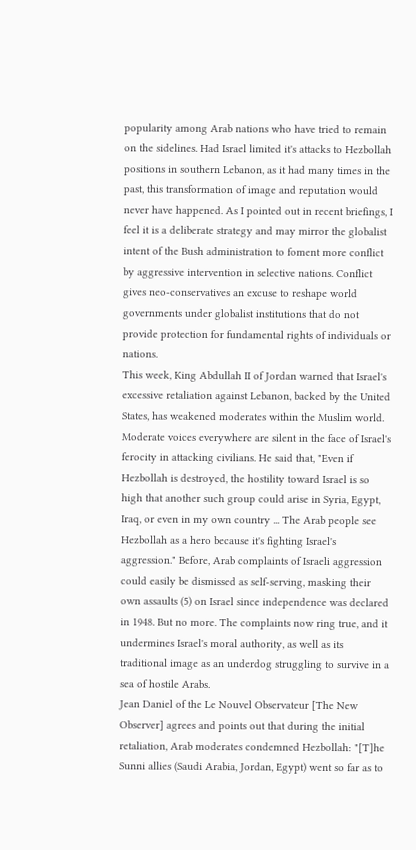popularity among Arab nations who have tried to remain on the sidelines. Had Israel limited it's attacks to Hezbollah positions in southern Lebanon, as it had many times in the past, this transformation of image and reputation would never have happened. As I pointed out in recent briefings, I feel it is a deliberate strategy and may mirror the globalist intent of the Bush administration to foment more conflict by aggressive intervention in selective nations. Conflict gives neo-conservatives an excuse to reshape world governments under globalist institutions that do not provide protection for fundamental rights of individuals or nations.
This week, King Abdullah II of Jordan warned that Israel's excessive retaliation against Lebanon, backed by the United States, has weakened moderates within the Muslim world. Moderate voices everywhere are silent in the face of Israel's ferocity in attacking civilians. He said that, "Even if Hezbollah is destroyed, the hostility toward Israel is so high that another such group could arise in Syria, Egypt, Iraq, or even in my own country ... The Arab people see Hezbollah as a hero because it's fighting Israel's aggression." Before, Arab complaints of Israeli aggression could easily be dismissed as self-serving, masking their own assaults (5) on Israel since independence was declared in 1948. But no more. The complaints now ring true, and it undermines Israel's moral authority, as well as its traditional image as an underdog struggling to survive in a sea of hostile Arabs.
Jean Daniel of the Le Nouvel Observateur [The New Observer] agrees and points out that during the initial retaliation, Arab moderates condemned Hezbollah: "[T]he Sunni allies (Saudi Arabia, Jordan, Egypt) went so far as to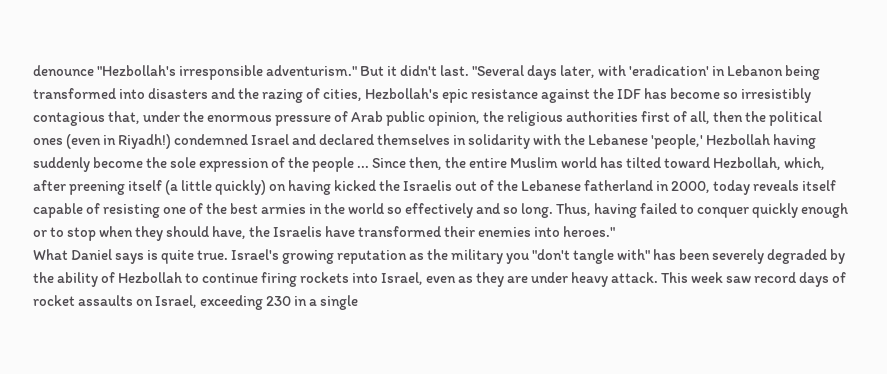denounce "Hezbollah's irresponsible adventurism." But it didn't last. "Several days later, with 'eradication' in Lebanon being transformed into disasters and the razing of cities, Hezbollah's epic resistance against the IDF has become so irresistibly contagious that, under the enormous pressure of Arab public opinion, the religious authorities first of all, then the political ones (even in Riyadh!) condemned Israel and declared themselves in solidarity with the Lebanese 'people,' Hezbollah having suddenly become the sole expression of the people ... Since then, the entire Muslim world has tilted toward Hezbollah, which, after preening itself (a little quickly) on having kicked the Israelis out of the Lebanese fatherland in 2000, today reveals itself capable of resisting one of the best armies in the world so effectively and so long. Thus, having failed to conquer quickly enough or to stop when they should have, the Israelis have transformed their enemies into heroes."
What Daniel says is quite true. Israel's growing reputation as the military you "don't tangle with" has been severely degraded by the ability of Hezbollah to continue firing rockets into Israel, even as they are under heavy attack. This week saw record days of rocket assaults on Israel, exceeding 230 in a single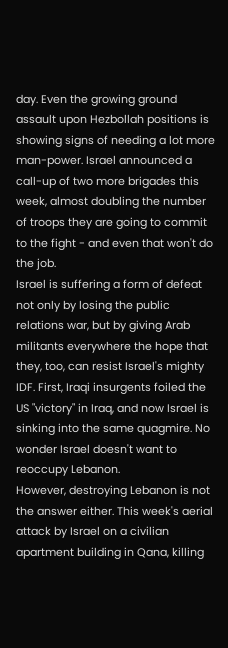day. Even the growing ground assault upon Hezbollah positions is showing signs of needing a lot more man-power. Israel announced a call-up of two more brigades this week, almost doubling the number of troops they are going to commit to the fight - and even that won't do the job.
Israel is suffering a form of defeat not only by losing the public relations war, but by giving Arab militants everywhere the hope that they, too, can resist Israel's mighty IDF. First, Iraqi insurgents foiled the US "victory" in Iraq, and now Israel is sinking into the same quagmire. No wonder Israel doesn't want to reoccupy Lebanon.
However, destroying Lebanon is not the answer either. This week's aerial attack by Israel on a civilian apartment building in Qana, killing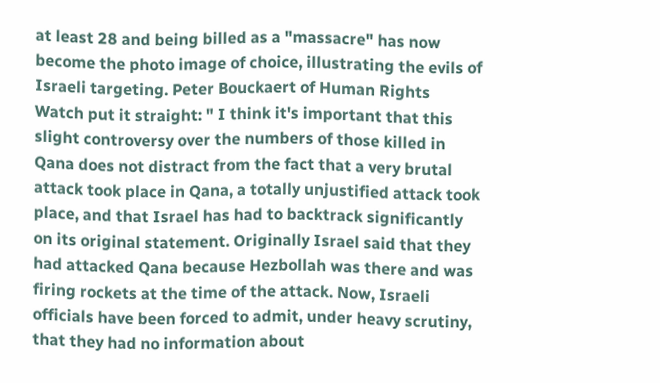at least 28 and being billed as a "massacre" has now become the photo image of choice, illustrating the evils of Israeli targeting. Peter Bouckaert of Human Rights Watch put it straight: " I think it's important that this slight controversy over the numbers of those killed in Qana does not distract from the fact that a very brutal attack took place in Qana, a totally unjustified attack took place, and that Israel has had to backtrack significantly on its original statement. Originally Israel said that they had attacked Qana because Hezbollah was there and was firing rockets at the time of the attack. Now, Israeli officials have been forced to admit, under heavy scrutiny, that they had no information about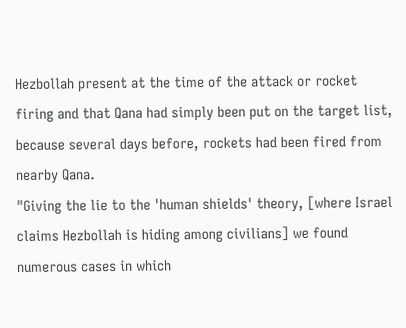Hezbollah present at the time of the attack or rocket firing and that Qana had simply been put on the target list, because several days before, rockets had been fired from nearby Qana.
"Giving the lie to the 'human shields' theory, [where Israel claims Hezbollah is hiding among civilians] we found numerous cases in which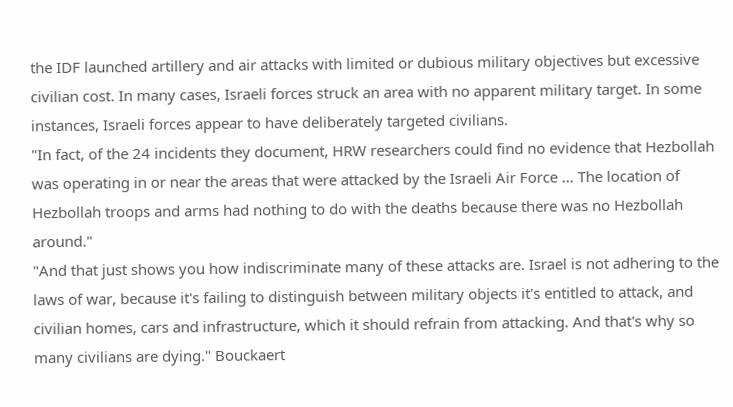the IDF launched artillery and air attacks with limited or dubious military objectives but excessive civilian cost. In many cases, Israeli forces struck an area with no apparent military target. In some instances, Israeli forces appear to have deliberately targeted civilians.
"In fact, of the 24 incidents they document, HRW researchers could find no evidence that Hezbollah was operating in or near the areas that were attacked by the Israeli Air Force ... The location of Hezbollah troops and arms had nothing to do with the deaths because there was no Hezbollah around."
"And that just shows you how indiscriminate many of these attacks are. Israel is not adhering to the laws of war, because it's failing to distinguish between military objects it's entitled to attack, and civilian homes, cars and infrastructure, which it should refrain from attacking. And that's why so many civilians are dying." Bouckaert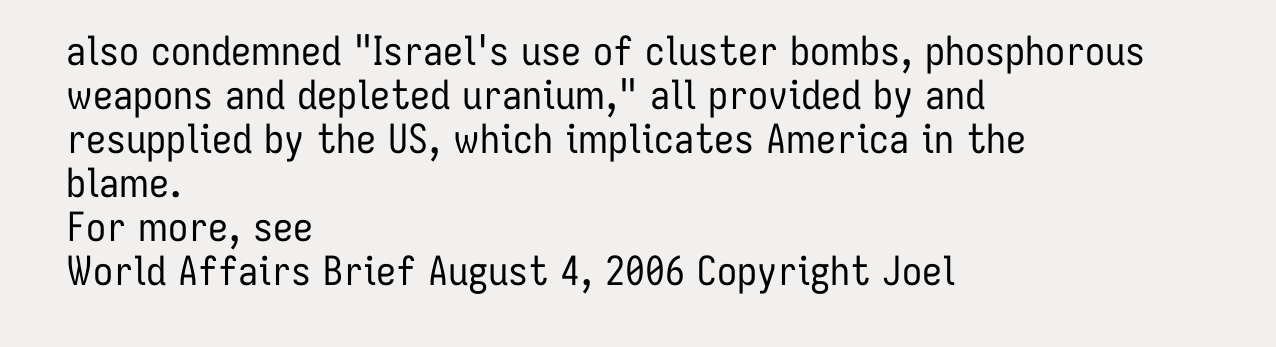also condemned "Israel's use of cluster bombs, phosphorous weapons and depleted uranium," all provided by and resupplied by the US, which implicates America in the blame.
For more, see
World Affairs Brief August 4, 2006 Copyright Joel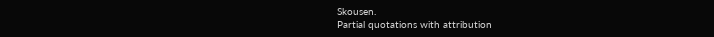Skousen.
Partial quotations with attribution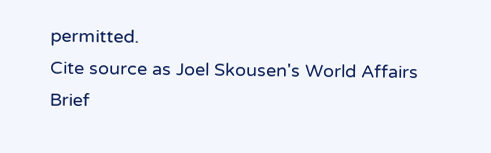permitted.
Cite source as Joel Skousen's World Affairs Brief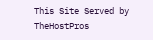This Site Served by TheHostPros